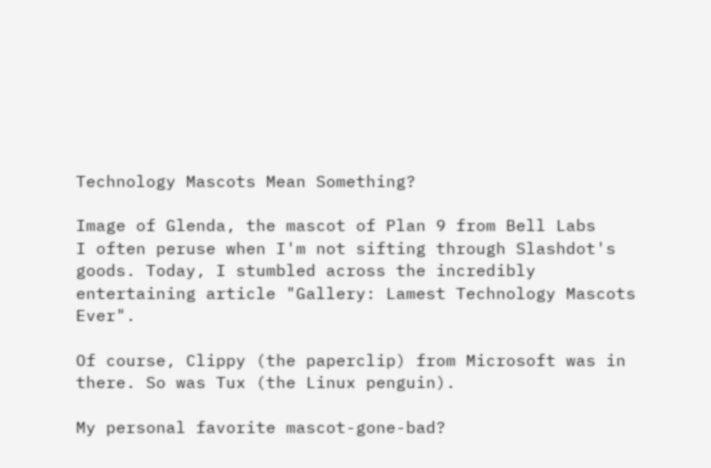Technology Mascots Mean Something?

Image of Glenda, the mascot of Plan 9 from Bell Labs
I often peruse when I'm not sifting through Slashdot's goods. Today, I stumbled across the incredibly entertaining article "Gallery: Lamest Technology Mascots Ever".

Of course, Clippy (the paperclip) from Microsoft was in there. So was Tux (the Linux penguin).

My personal favorite mascot-gone-bad?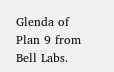Glenda of Plan 9 from Bell Labs.